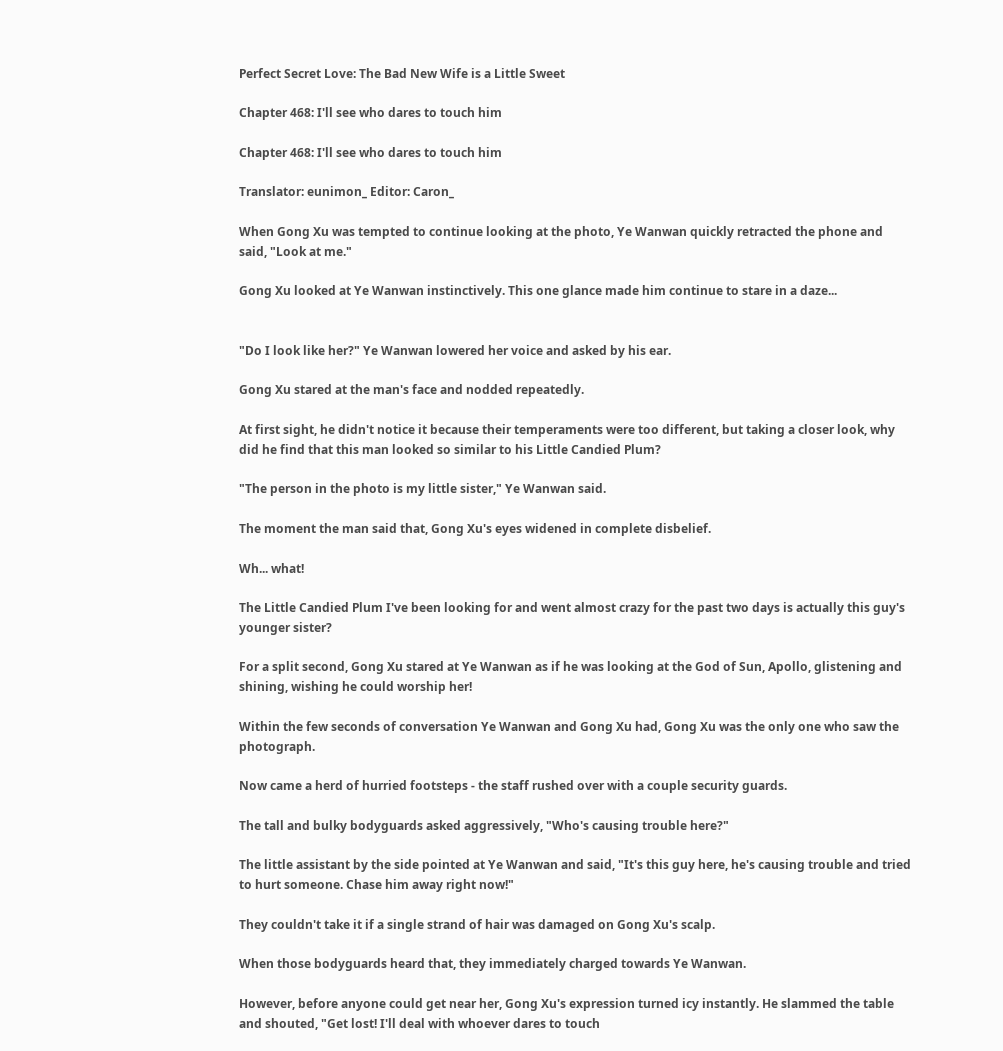Perfect Secret Love: The Bad New Wife is a Little Sweet

Chapter 468: I'll see who dares to touch him

Chapter 468: I'll see who dares to touch him

Translator: eunimon_ Editor: Caron_

When Gong Xu was tempted to continue looking at the photo, Ye Wanwan quickly retracted the phone and said, "Look at me."

Gong Xu looked at Ye Wanwan instinctively. This one glance made him continue to stare in a daze...


"Do I look like her?" Ye Wanwan lowered her voice and asked by his ear.

Gong Xu stared at the man's face and nodded repeatedly.

At first sight, he didn't notice it because their temperaments were too different, but taking a closer look, why did he find that this man looked so similar to his Little Candied Plum?

"The person in the photo is my little sister," Ye Wanwan said.

The moment the man said that, Gong Xu's eyes widened in complete disbelief.

Wh... what!

The Little Candied Plum I've been looking for and went almost crazy for the past two days is actually this guy's younger sister?

For a split second, Gong Xu stared at Ye Wanwan as if he was looking at the God of Sun, Apollo, glistening and shining, wishing he could worship her!

Within the few seconds of conversation Ye Wanwan and Gong Xu had, Gong Xu was the only one who saw the photograph.

Now came a herd of hurried footsteps - the staff rushed over with a couple security guards.

The tall and bulky bodyguards asked aggressively, "Who's causing trouble here?"

The little assistant by the side pointed at Ye Wanwan and said, "It's this guy here, he's causing trouble and tried to hurt someone. Chase him away right now!"

They couldn't take it if a single strand of hair was damaged on Gong Xu's scalp.

When those bodyguards heard that, they immediately charged towards Ye Wanwan.

However, before anyone could get near her, Gong Xu's expression turned icy instantly. He slammed the table and shouted, "Get lost! I'll deal with whoever dares to touch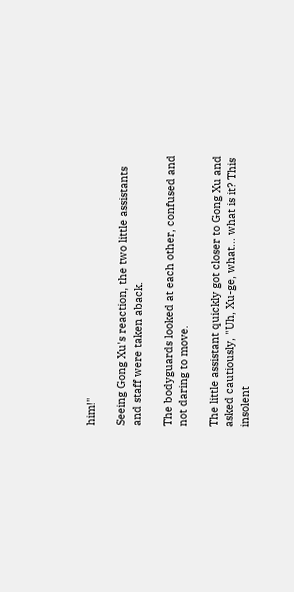him!"

Seeing Gong Xu's reaction, the two little assistants and staff were taken aback.

The bodyguards looked at each other, confused and not daring to move.

The little assistant quickly got closer to Gong Xu and asked cautiously, "Uh, Xu-ge, what... what is it? This insolent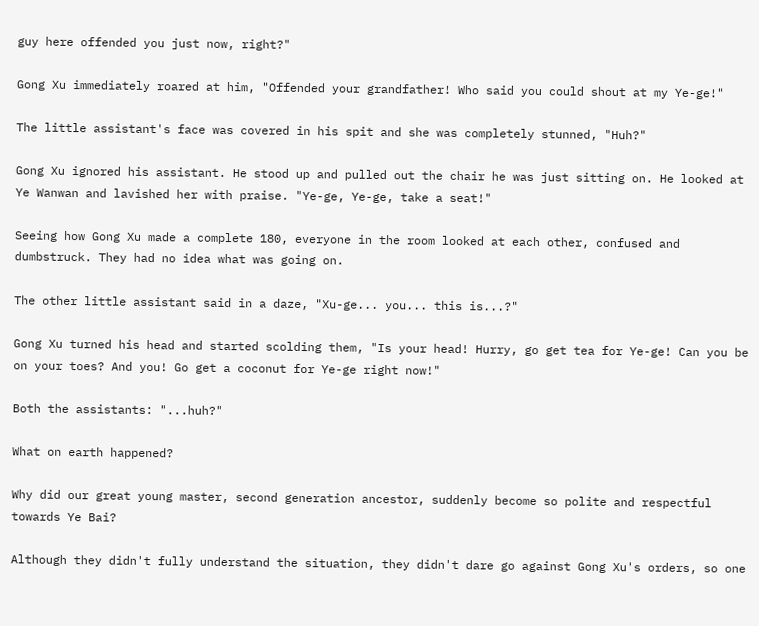guy here offended you just now, right?"

Gong Xu immediately roared at him, "Offended your grandfather! Who said you could shout at my Ye-ge!"

The little assistant's face was covered in his spit and she was completely stunned, "Huh?"

Gong Xu ignored his assistant. He stood up and pulled out the chair he was just sitting on. He looked at Ye Wanwan and lavished her with praise. "Ye-ge, Ye-ge, take a seat!"

Seeing how Gong Xu made a complete 180, everyone in the room looked at each other, confused and dumbstruck. They had no idea what was going on.

The other little assistant said in a daze, "Xu-ge... you... this is...?"

Gong Xu turned his head and started scolding them, "Is your head! Hurry, go get tea for Ye-ge! Can you be on your toes? And you! Go get a coconut for Ye-ge right now!"

Both the assistants: "...huh?"

What on earth happened?

Why did our great young master, second generation ancestor, suddenly become so polite and respectful towards Ye Bai?

Although they didn't fully understand the situation, they didn't dare go against Gong Xu's orders, so one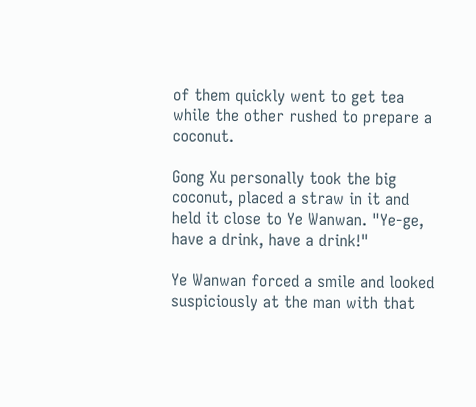of them quickly went to get tea while the other rushed to prepare a coconut.

Gong Xu personally took the big coconut, placed a straw in it and held it close to Ye Wanwan. "Ye-ge, have a drink, have a drink!"

Ye Wanwan forced a smile and looked suspiciously at the man with that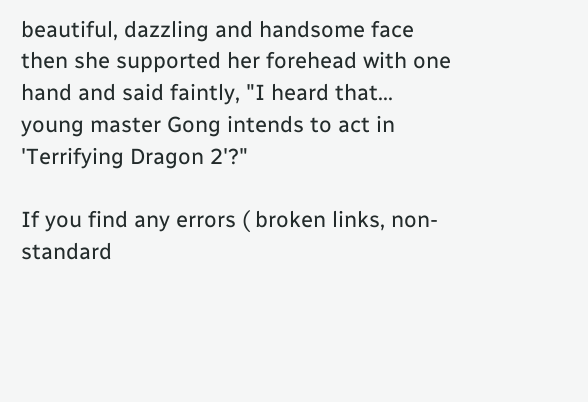beautiful, dazzling and handsome face then she supported her forehead with one hand and said faintly, "I heard that... young master Gong intends to act in 'Terrifying Dragon 2'?"

If you find any errors ( broken links, non-standard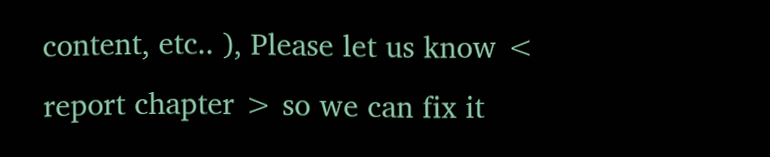content, etc.. ), Please let us know < report chapter > so we can fix it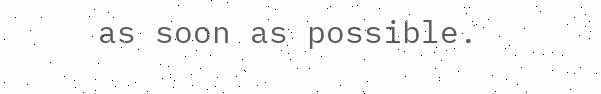as soon as possible.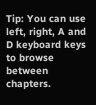Tip: You can use left, right, A and D keyboard keys to browse between chapters.